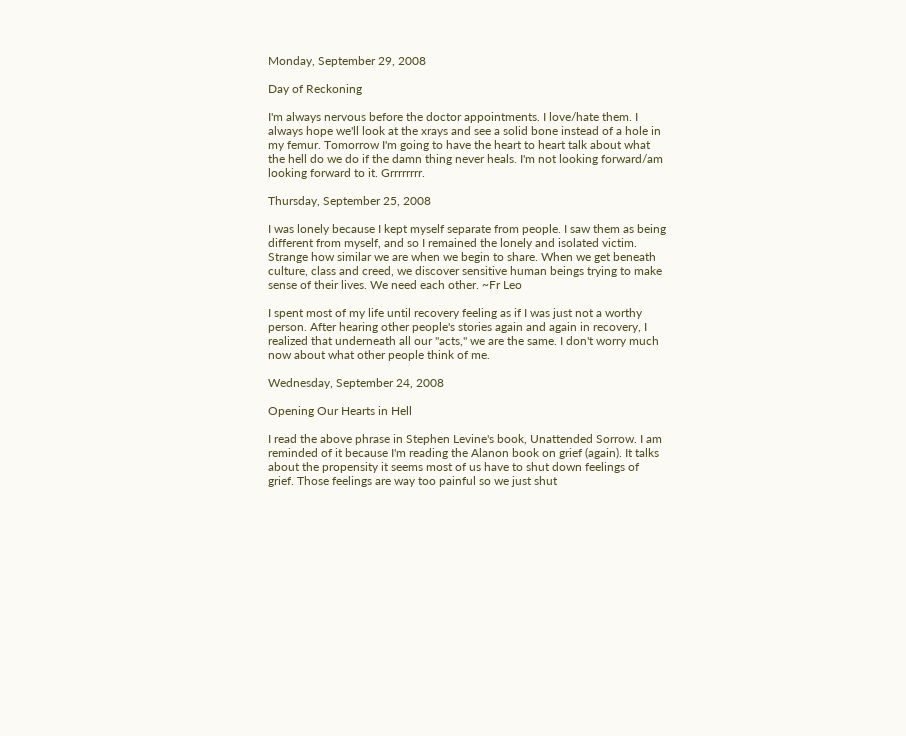Monday, September 29, 2008

Day of Reckoning

I'm always nervous before the doctor appointments. I love/hate them. I always hope we'll look at the xrays and see a solid bone instead of a hole in my femur. Tomorrow I'm going to have the heart to heart talk about what the hell do we do if the damn thing never heals. I'm not looking forward/am looking forward to it. Grrrrrrrr.

Thursday, September 25, 2008

I was lonely because I kept myself separate from people. I saw them as being different from myself, and so I remained the lonely and isolated victim. Strange how similar we are when we begin to share. When we get beneath culture, class and creed, we discover sensitive human beings trying to make sense of their lives. We need each other. ~Fr Leo

I spent most of my life until recovery feeling as if I was just not a worthy person. After hearing other people's stories again and again in recovery, I realized that underneath all our "acts," we are the same. I don't worry much now about what other people think of me.

Wednesday, September 24, 2008

Opening Our Hearts in Hell

I read the above phrase in Stephen Levine's book, Unattended Sorrow. I am reminded of it because I'm reading the Alanon book on grief (again). It talks about the propensity it seems most of us have to shut down feelings of grief. Those feelings are way too painful so we just shut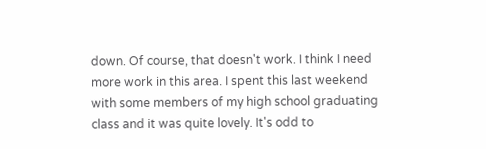down. Of course, that doesn't work. I think I need more work in this area. I spent this last weekend with some members of my high school graduating class and it was quite lovely. It's odd to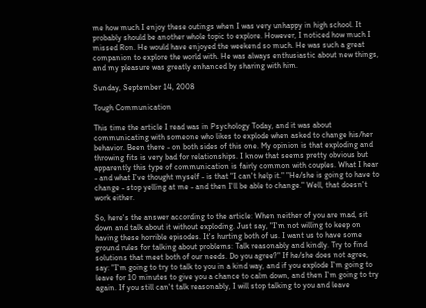me how much I enjoy these outings when I was very unhappy in high school. It probably should be another whole topic to explore. However, I noticed how much I missed Ron. He would have enjoyed the weekend so much. He was such a great companion to explore the world with. He was always enthusiastic about new things, and my pleasure was greatly enhanced by sharing with him.

Sunday, September 14, 2008

Tough Communication

This time the article I read was in Psychology Today, and it was about communicating with someone who likes to explode when asked to change his/her behavior. Been there - on both sides of this one. My opinion is that exploding and throwing fits is very bad for relationships. I know that seems pretty obvious but apparently this type of communication is fairly common with couples. What I hear - and what I've thought myself - is that "I can't help it." "He/she is going to have to change - stop yelling at me - and then I'll be able to change." Well, that doesn't work either.

So, here's the answer according to the article: When neither of you are mad, sit down and talk about it without exploding. Just say, "I'm not willing to keep on having these horrible episodes. It's hurting both of us. I want us to have some ground rules for talking about problems: Talk reasonably and kindly. Try to find solutions that meet both of our needs. Do you agree?" If he/she does not agree, say: "I'm going to try to talk to you in a kind way, and if you explode I'm going to leave for 10 minutes to give you a chance to calm down, and then I'm going to try again. If you still can't talk reasonably, I will stop talking to you and leave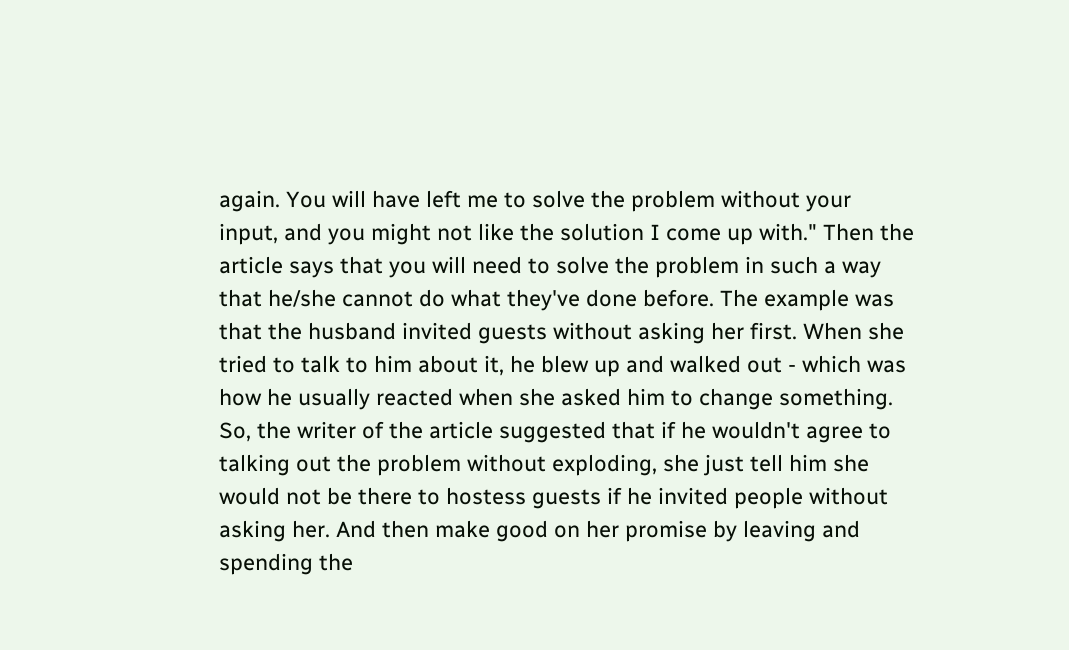again. You will have left me to solve the problem without your input, and you might not like the solution I come up with." Then the article says that you will need to solve the problem in such a way that he/she cannot do what they've done before. The example was that the husband invited guests without asking her first. When she tried to talk to him about it, he blew up and walked out - which was how he usually reacted when she asked him to change something. So, the writer of the article suggested that if he wouldn't agree to talking out the problem without exploding, she just tell him she would not be there to hostess guests if he invited people without asking her. And then make good on her promise by leaving and spending the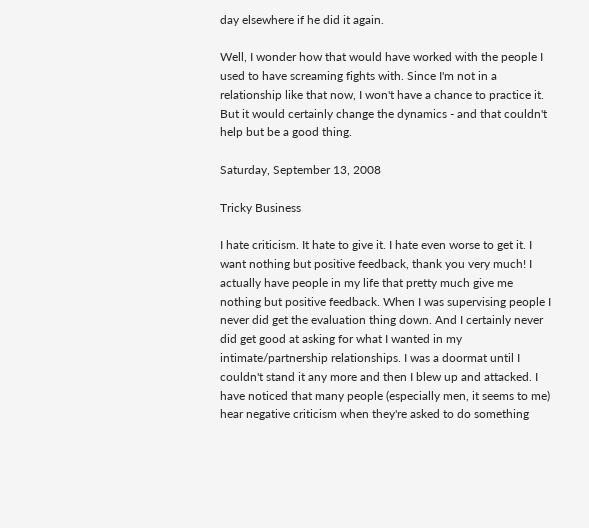day elsewhere if he did it again.

Well, I wonder how that would have worked with the people I used to have screaming fights with. Since I'm not in a relationship like that now, I won't have a chance to practice it. But it would certainly change the dynamics - and that couldn't help but be a good thing.

Saturday, September 13, 2008

Tricky Business

I hate criticism. It hate to give it. I hate even worse to get it. I want nothing but positive feedback, thank you very much! I actually have people in my life that pretty much give me nothing but positive feedback. When I was supervising people I never did get the evaluation thing down. And I certainly never did get good at asking for what I wanted in my intimate/partnership relationships. I was a doormat until I couldn't stand it any more and then I blew up and attacked. I have noticed that many people (especially men, it seems to me) hear negative criticism when they're asked to do something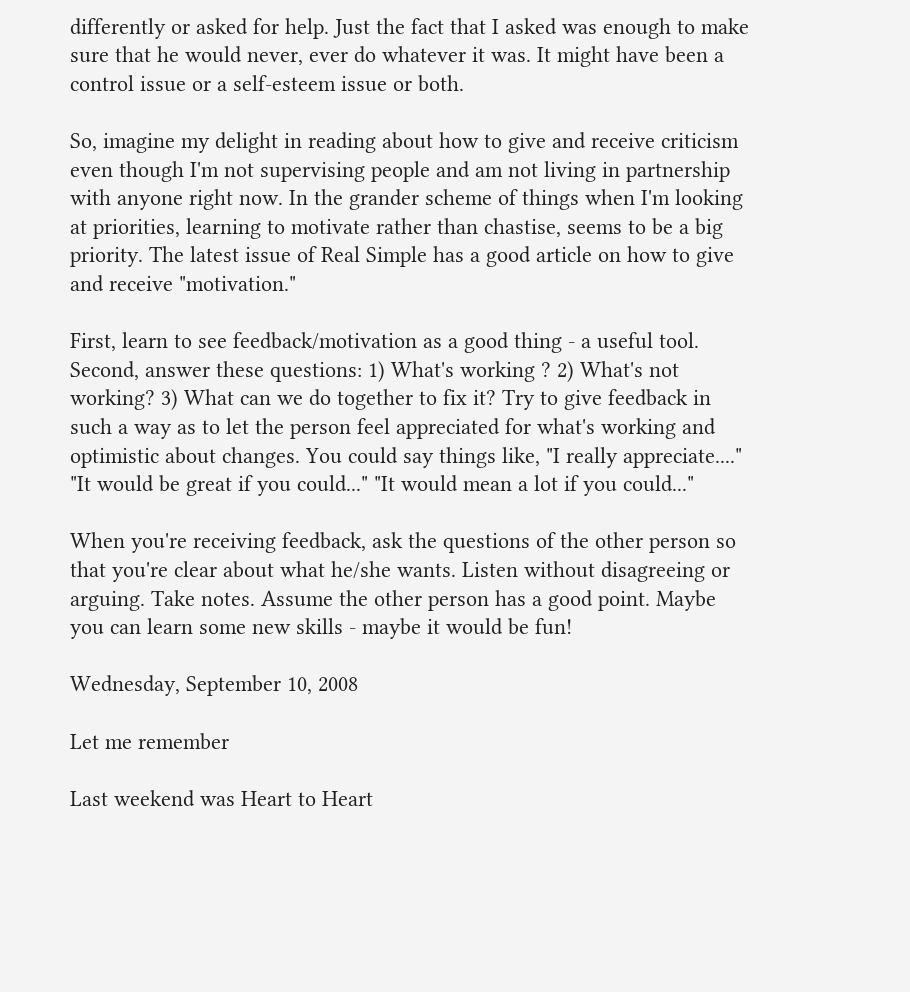differently or asked for help. Just the fact that I asked was enough to make sure that he would never, ever do whatever it was. It might have been a control issue or a self-esteem issue or both.

So, imagine my delight in reading about how to give and receive criticism even though I'm not supervising people and am not living in partnership with anyone right now. In the grander scheme of things when I'm looking at priorities, learning to motivate rather than chastise, seems to be a big priority. The latest issue of Real Simple has a good article on how to give and receive "motivation."

First, learn to see feedback/motivation as a good thing - a useful tool. Second, answer these questions: 1) What's working ? 2) What's not working? 3) What can we do together to fix it? Try to give feedback in such a way as to let the person feel appreciated for what's working and optimistic about changes. You could say things like, "I really appreciate...." "It would be great if you could..." "It would mean a lot if you could..."

When you're receiving feedback, ask the questions of the other person so that you're clear about what he/she wants. Listen without disagreeing or arguing. Take notes. Assume the other person has a good point. Maybe you can learn some new skills - maybe it would be fun!

Wednesday, September 10, 2008

Let me remember

Last weekend was Heart to Heart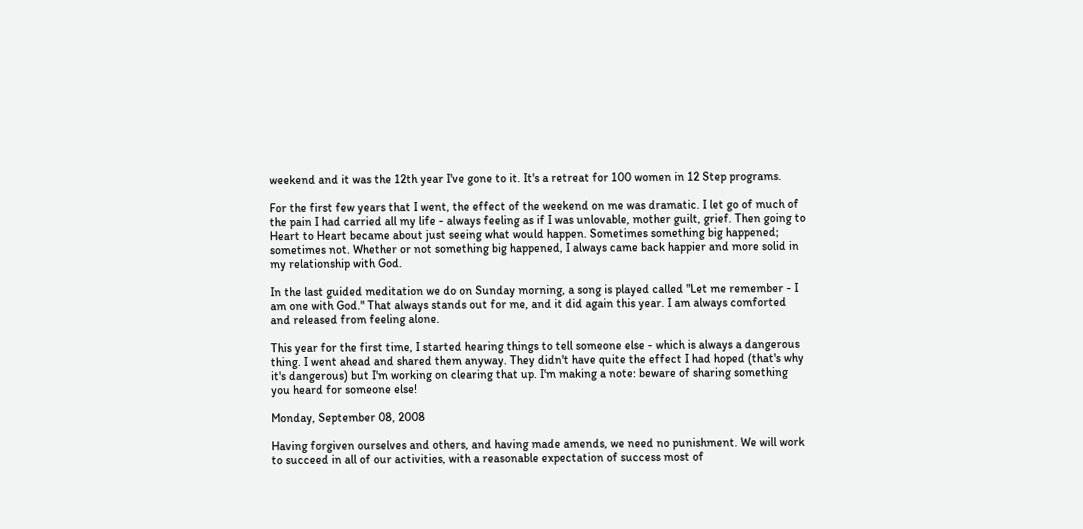weekend and it was the 12th year I've gone to it. It's a retreat for 100 women in 12 Step programs.

For the first few years that I went, the effect of the weekend on me was dramatic. I let go of much of the pain I had carried all my life - always feeling as if I was unlovable, mother guilt, grief. Then going to Heart to Heart became about just seeing what would happen. Sometimes something big happened; sometimes not. Whether or not something big happened, I always came back happier and more solid in my relationship with God.

In the last guided meditation we do on Sunday morning, a song is played called "Let me remember - I am one with God." That always stands out for me, and it did again this year. I am always comforted and released from feeling alone.

This year for the first time, I started hearing things to tell someone else - which is always a dangerous thing. I went ahead and shared them anyway. They didn't have quite the effect I had hoped (that's why it's dangerous) but I'm working on clearing that up. I'm making a note: beware of sharing something you heard for someone else!

Monday, September 08, 2008

Having forgiven ourselves and others, and having made amends, we need no punishment. We will work to succeed in all of our activities, with a reasonable expectation of success most of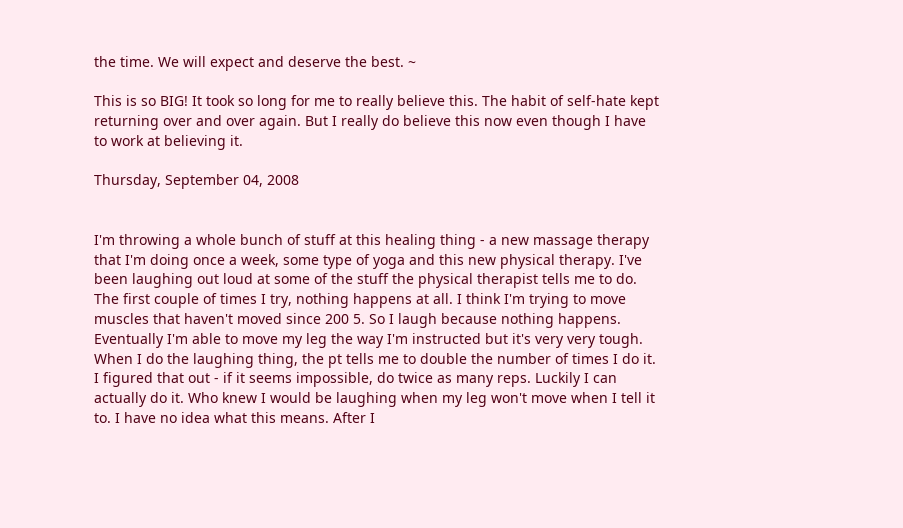the time. We will expect and deserve the best. ~

This is so BIG! It took so long for me to really believe this. The habit of self-hate kept returning over and over again. But I really do believe this now even though I have to work at believing it.

Thursday, September 04, 2008


I'm throwing a whole bunch of stuff at this healing thing - a new massage therapy that I'm doing once a week, some type of yoga and this new physical therapy. I've been laughing out loud at some of the stuff the physical therapist tells me to do. The first couple of times I try, nothing happens at all. I think I'm trying to move muscles that haven't moved since 200 5. So I laugh because nothing happens. Eventually I'm able to move my leg the way I'm instructed but it's very very tough. When I do the laughing thing, the pt tells me to double the number of times I do it. I figured that out - if it seems impossible, do twice as many reps. Luckily I can actually do it. Who knew I would be laughing when my leg won't move when I tell it to. I have no idea what this means. After I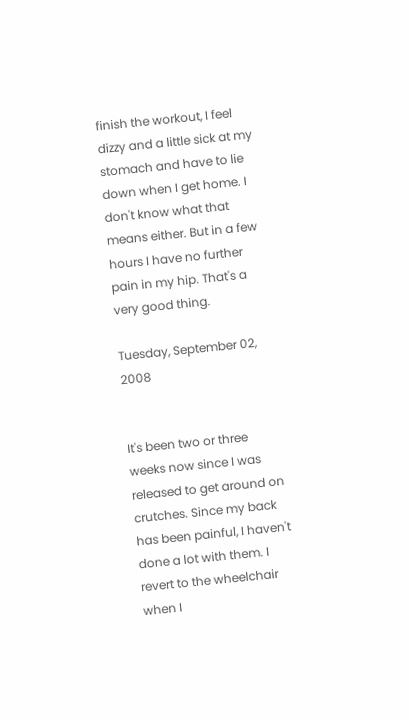finish the workout, I feel dizzy and a little sick at my stomach and have to lie down when I get home. I don't know what that means either. But in a few hours I have no further pain in my hip. That's a very good thing.

Tuesday, September 02, 2008


It's been two or three weeks now since I was released to get around on crutches. Since my back has been painful, I haven't done a lot with them. I revert to the wheelchair when I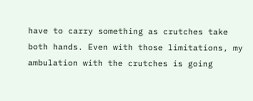have to carry something as crutches take both hands. Even with those limitations, my ambulation with the crutches is going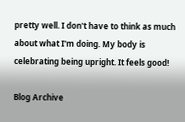pretty well. I don't have to think as much about what I'm doing. My body is celebrating being upright. It feels good!

Blog Archive